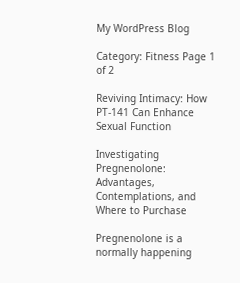My WordPress Blog

Category: Fitness Page 1 of 2

Reviving Intimacy: How PT-141 Can Enhance Sexual Function

Investigating Pregnenolone: Advantages, Contemplations, and Where to Purchase

Pregnenolone is a normally happening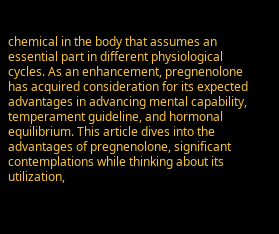chemical in the body that assumes an essential part in different physiological cycles. As an enhancement, pregnenolone has acquired consideration for its expected advantages in advancing mental capability, temperament guideline, and hormonal equilibrium. This article dives into the advantages of pregnenolone, significant contemplations while thinking about its utilization,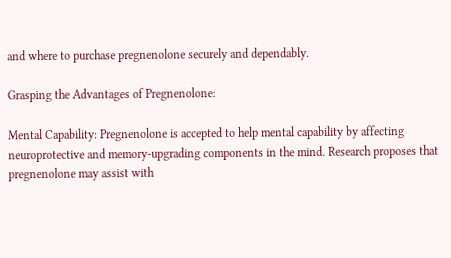and where to purchase pregnenolone securely and dependably.

Grasping the Advantages of Pregnenolone:

Mental Capability: Pregnenolone is accepted to help mental capability by affecting neuroprotective and memory-upgrading components in the mind. Research proposes that pregnenolone may assist with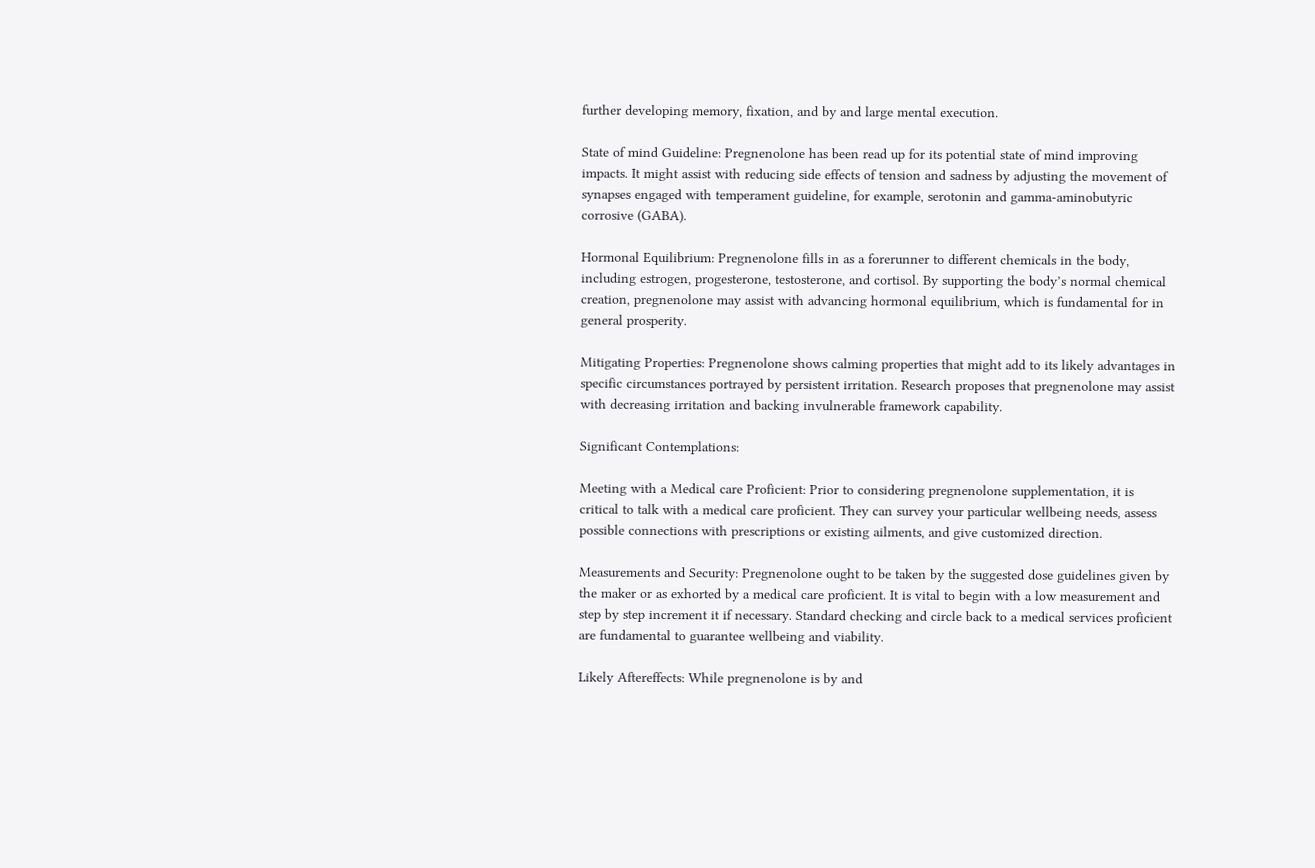further developing memory, fixation, and by and large mental execution.

State of mind Guideline: Pregnenolone has been read up for its potential state of mind improving impacts. It might assist with reducing side effects of tension and sadness by adjusting the movement of synapses engaged with temperament guideline, for example, serotonin and gamma-aminobutyric corrosive (GABA).

Hormonal Equilibrium: Pregnenolone fills in as a forerunner to different chemicals in the body, including estrogen, progesterone, testosterone, and cortisol. By supporting the body’s normal chemical creation, pregnenolone may assist with advancing hormonal equilibrium, which is fundamental for in general prosperity.

Mitigating Properties: Pregnenolone shows calming properties that might add to its likely advantages in specific circumstances portrayed by persistent irritation. Research proposes that pregnenolone may assist with decreasing irritation and backing invulnerable framework capability.

Significant Contemplations:

Meeting with a Medical care Proficient: Prior to considering pregnenolone supplementation, it is critical to talk with a medical care proficient. They can survey your particular wellbeing needs, assess possible connections with prescriptions or existing ailments, and give customized direction.

Measurements and Security: Pregnenolone ought to be taken by the suggested dose guidelines given by the maker or as exhorted by a medical care proficient. It is vital to begin with a low measurement and step by step increment it if necessary. Standard checking and circle back to a medical services proficient are fundamental to guarantee wellbeing and viability.

Likely Aftereffects: While pregnenolone is by and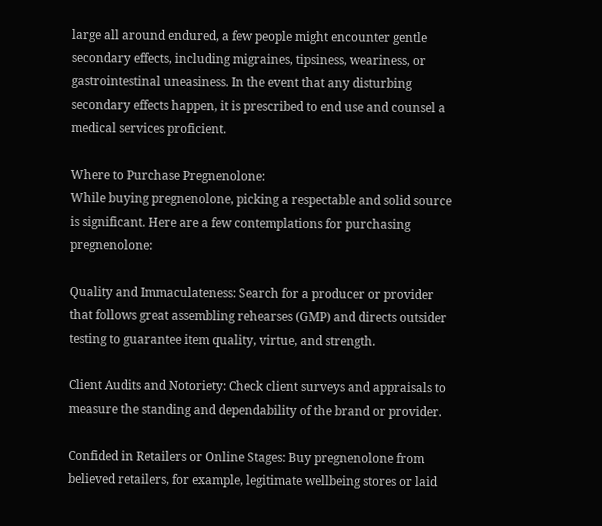large all around endured, a few people might encounter gentle secondary effects, including migraines, tipsiness, weariness, or gastrointestinal uneasiness. In the event that any disturbing secondary effects happen, it is prescribed to end use and counsel a medical services proficient.

Where to Purchase Pregnenolone:
While buying pregnenolone, picking a respectable and solid source is significant. Here are a few contemplations for purchasing pregnenolone:

Quality and Immaculateness: Search for a producer or provider that follows great assembling rehearses (GMP) and directs outsider testing to guarantee item quality, virtue, and strength.

Client Audits and Notoriety: Check client surveys and appraisals to measure the standing and dependability of the brand or provider.

Confided in Retailers or Online Stages: Buy pregnenolone from believed retailers, for example, legitimate wellbeing stores or laid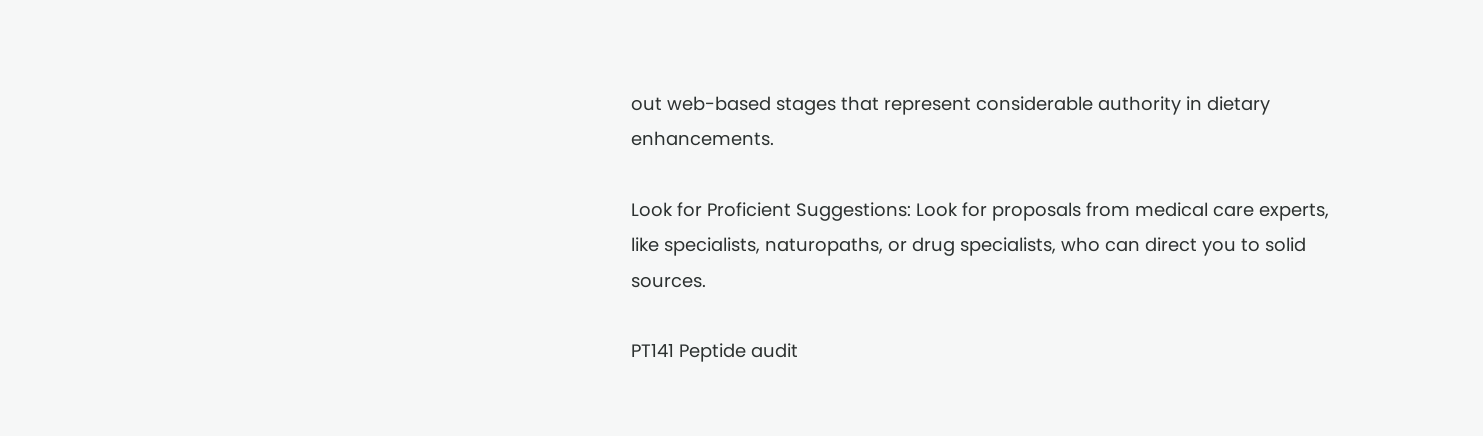out web-based stages that represent considerable authority in dietary enhancements.

Look for Proficient Suggestions: Look for proposals from medical care experts, like specialists, naturopaths, or drug specialists, who can direct you to solid sources.

PT141 Peptide audit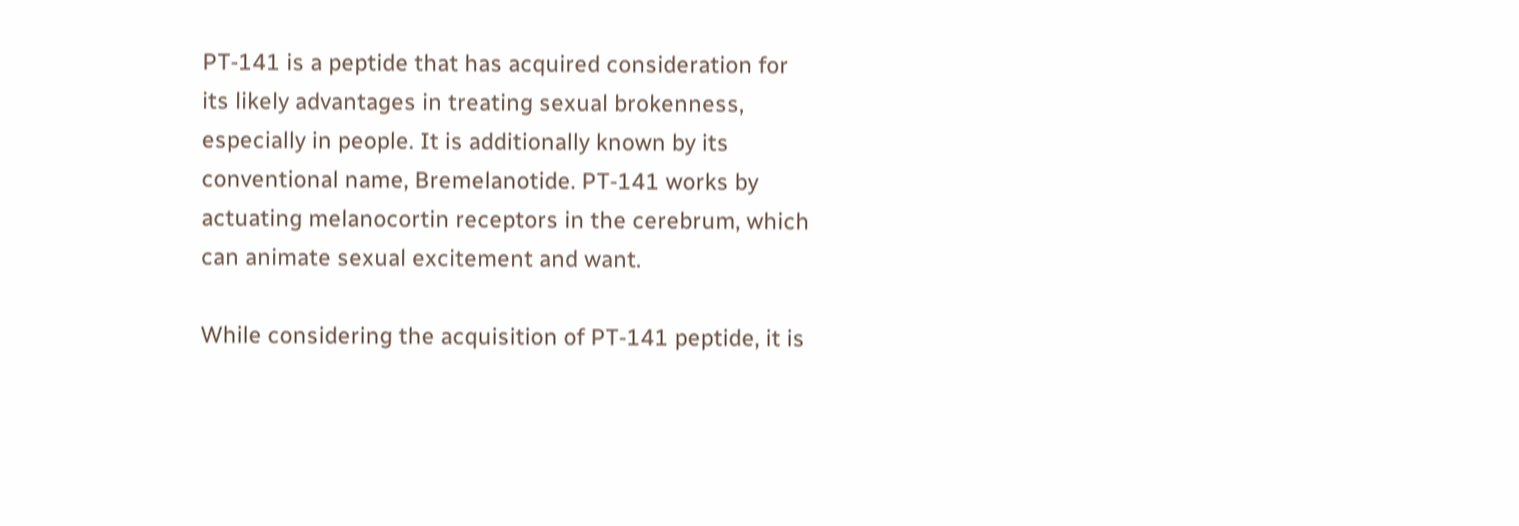PT-141 is a peptide that has acquired consideration for its likely advantages in treating sexual brokenness, especially in people. It is additionally known by its conventional name, Bremelanotide. PT-141 works by actuating melanocortin receptors in the cerebrum, which can animate sexual excitement and want.

While considering the acquisition of PT-141 peptide, it is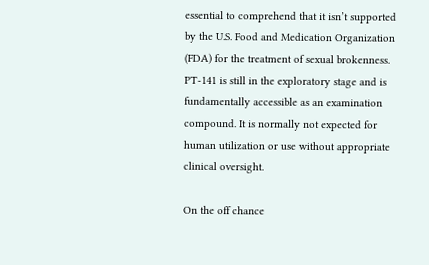essential to comprehend that it isn’t supported by the U.S. Food and Medication Organization (FDA) for the treatment of sexual brokenness. PT-141 is still in the exploratory stage and is fundamentally accessible as an examination compound. It is normally not expected for human utilization or use without appropriate clinical oversight.

On the off chance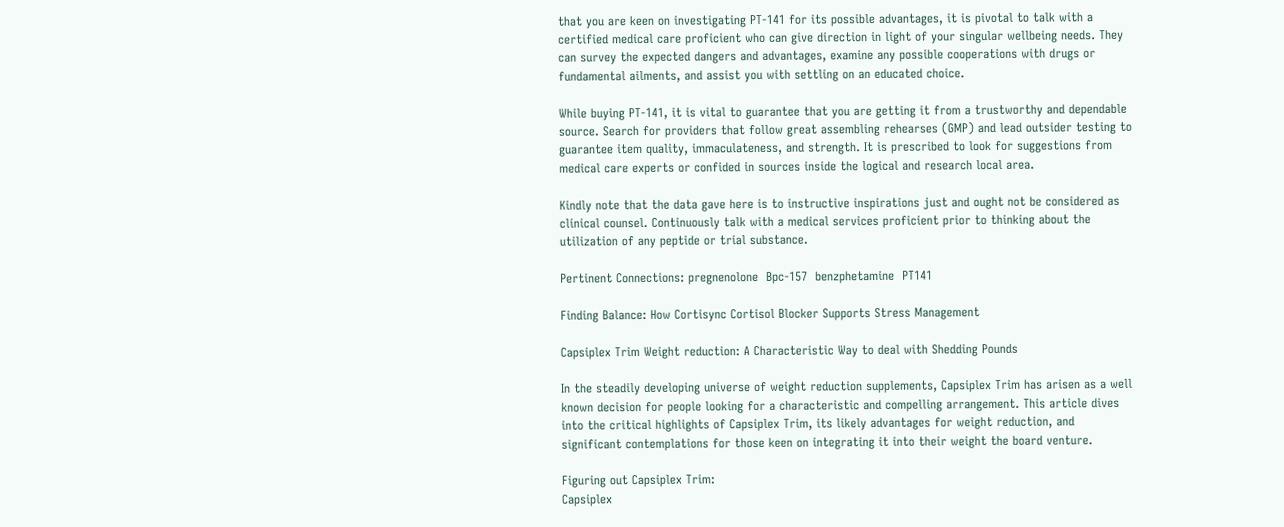that you are keen on investigating PT-141 for its possible advantages, it is pivotal to talk with a certified medical care proficient who can give direction in light of your singular wellbeing needs. They can survey the expected dangers and advantages, examine any possible cooperations with drugs or fundamental ailments, and assist you with settling on an educated choice.

While buying PT-141, it is vital to guarantee that you are getting it from a trustworthy and dependable source. Search for providers that follow great assembling rehearses (GMP) and lead outsider testing to guarantee item quality, immaculateness, and strength. It is prescribed to look for suggestions from medical care experts or confided in sources inside the logical and research local area.

Kindly note that the data gave here is to instructive inspirations just and ought not be considered as clinical counsel. Continuously talk with a medical services proficient prior to thinking about the utilization of any peptide or trial substance.

Pertinent Connections: pregnenolone  Bpc-157  benzphetamine  PT141

Finding Balance: How Cortisync Cortisol Blocker Supports Stress Management

Capsiplex Trim Weight reduction: A Characteristic Way to deal with Shedding Pounds

In the steadily developing universe of weight reduction supplements, Capsiplex Trim has arisen as a well known decision for people looking for a characteristic and compelling arrangement. This article dives into the critical highlights of Capsiplex Trim, its likely advantages for weight reduction, and significant contemplations for those keen on integrating it into their weight the board venture.

Figuring out Capsiplex Trim:
Capsiplex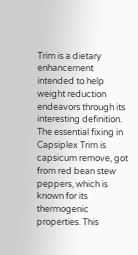Trim is a dietary enhancement intended to help weight reduction endeavors through its interesting definition. The essential fixing in Capsiplex Trim is capsicum remove, got from red bean stew peppers, which is known for its thermogenic properties. This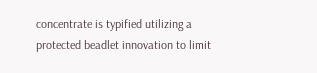concentrate is typified utilizing a protected beadlet innovation to limit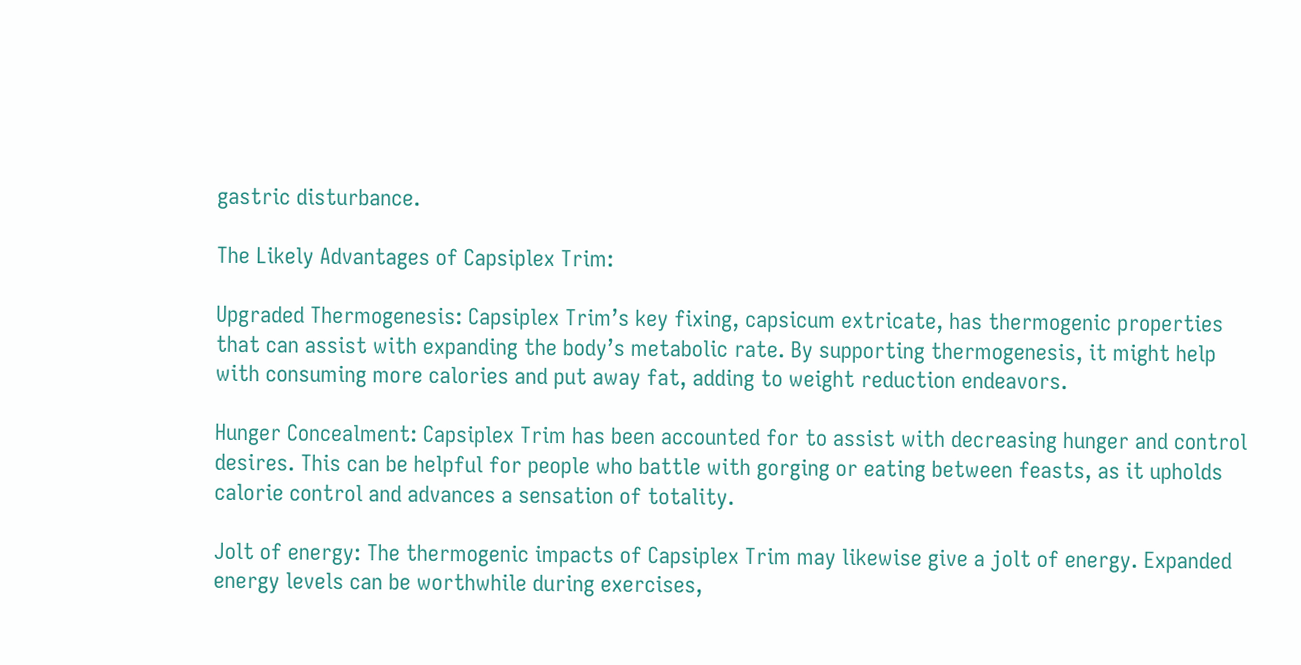gastric disturbance.

The Likely Advantages of Capsiplex Trim:

Upgraded Thermogenesis: Capsiplex Trim’s key fixing, capsicum extricate, has thermogenic properties that can assist with expanding the body’s metabolic rate. By supporting thermogenesis, it might help with consuming more calories and put away fat, adding to weight reduction endeavors.

Hunger Concealment: Capsiplex Trim has been accounted for to assist with decreasing hunger and control desires. This can be helpful for people who battle with gorging or eating between feasts, as it upholds calorie control and advances a sensation of totality.

Jolt of energy: The thermogenic impacts of Capsiplex Trim may likewise give a jolt of energy. Expanded energy levels can be worthwhile during exercises,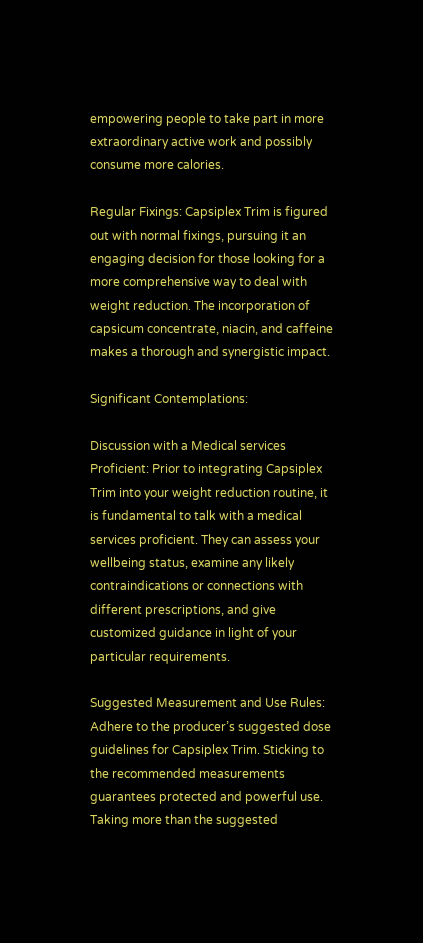empowering people to take part in more extraordinary active work and possibly consume more calories.

Regular Fixings: Capsiplex Trim is figured out with normal fixings, pursuing it an engaging decision for those looking for a more comprehensive way to deal with weight reduction. The incorporation of capsicum concentrate, niacin, and caffeine makes a thorough and synergistic impact.

Significant Contemplations:

Discussion with a Medical services Proficient: Prior to integrating Capsiplex Trim into your weight reduction routine, it is fundamental to talk with a medical services proficient. They can assess your wellbeing status, examine any likely contraindications or connections with different prescriptions, and give customized guidance in light of your particular requirements.

Suggested Measurement and Use Rules: Adhere to the producer’s suggested dose guidelines for Capsiplex Trim. Sticking to the recommended measurements guarantees protected and powerful use. Taking more than the suggested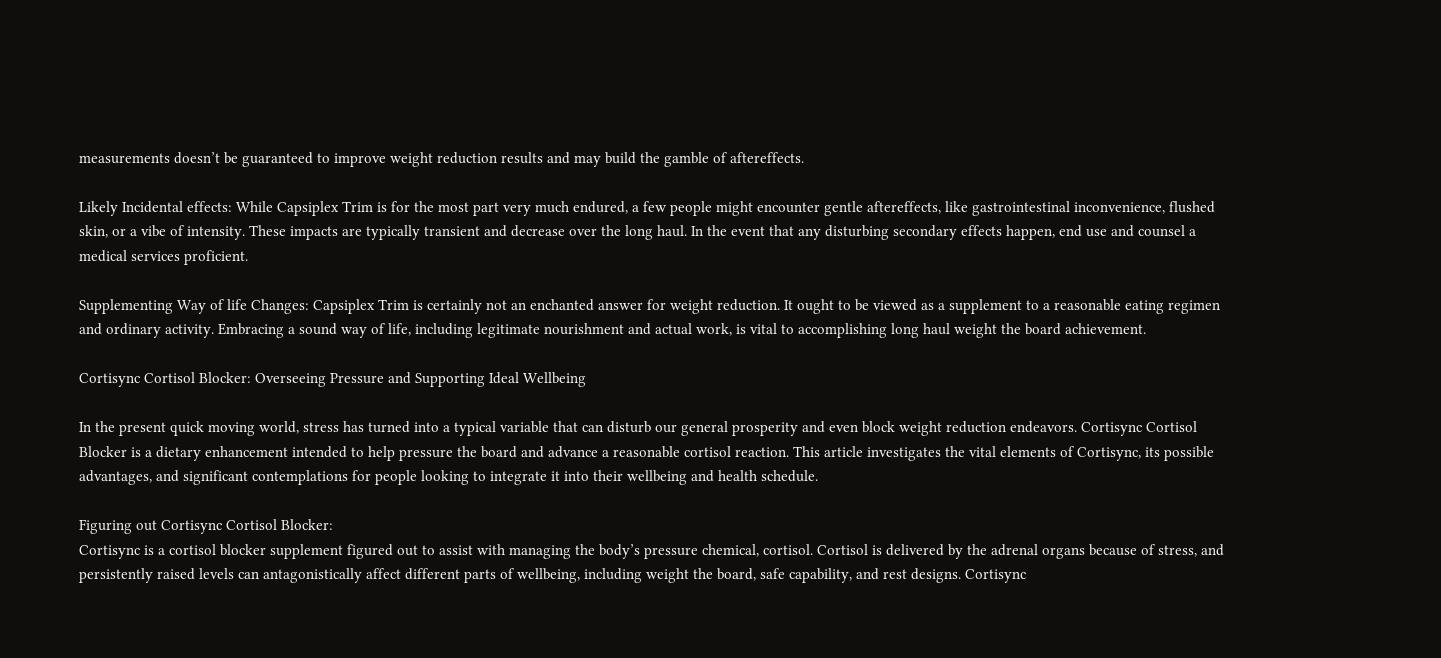measurements doesn’t be guaranteed to improve weight reduction results and may build the gamble of aftereffects.

Likely Incidental effects: While Capsiplex Trim is for the most part very much endured, a few people might encounter gentle aftereffects, like gastrointestinal inconvenience, flushed skin, or a vibe of intensity. These impacts are typically transient and decrease over the long haul. In the event that any disturbing secondary effects happen, end use and counsel a medical services proficient.

Supplementing Way of life Changes: Capsiplex Trim is certainly not an enchanted answer for weight reduction. It ought to be viewed as a supplement to a reasonable eating regimen and ordinary activity. Embracing a sound way of life, including legitimate nourishment and actual work, is vital to accomplishing long haul weight the board achievement.

Cortisync Cortisol Blocker: Overseeing Pressure and Supporting Ideal Wellbeing

In the present quick moving world, stress has turned into a typical variable that can disturb our general prosperity and even block weight reduction endeavors. Cortisync Cortisol Blocker is a dietary enhancement intended to help pressure the board and advance a reasonable cortisol reaction. This article investigates the vital elements of Cortisync, its possible advantages, and significant contemplations for people looking to integrate it into their wellbeing and health schedule.

Figuring out Cortisync Cortisol Blocker:
Cortisync is a cortisol blocker supplement figured out to assist with managing the body’s pressure chemical, cortisol. Cortisol is delivered by the adrenal organs because of stress, and persistently raised levels can antagonistically affect different parts of wellbeing, including weight the board, safe capability, and rest designs. Cortisync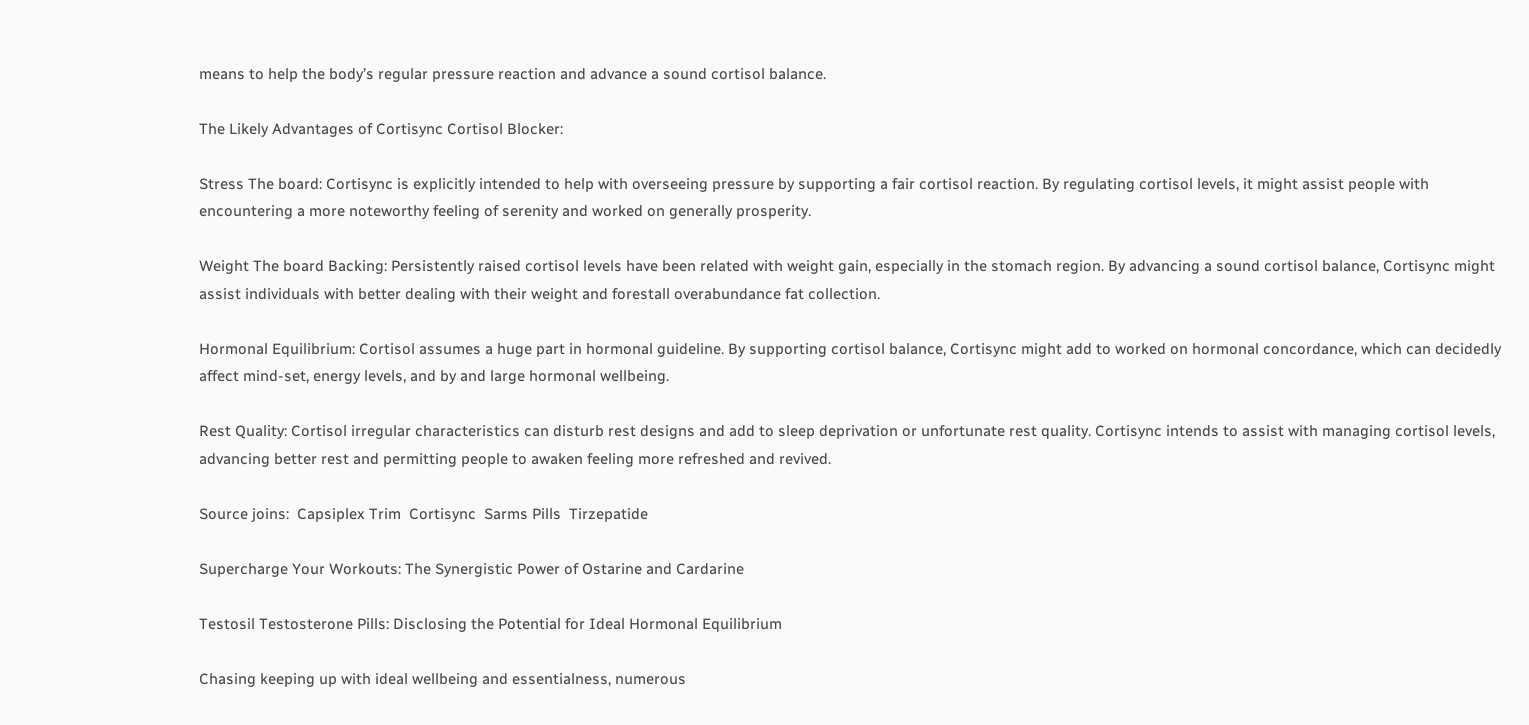means to help the body’s regular pressure reaction and advance a sound cortisol balance.

The Likely Advantages of Cortisync Cortisol Blocker:

Stress The board: Cortisync is explicitly intended to help with overseeing pressure by supporting a fair cortisol reaction. By regulating cortisol levels, it might assist people with encountering a more noteworthy feeling of serenity and worked on generally prosperity.

Weight The board Backing: Persistently raised cortisol levels have been related with weight gain, especially in the stomach region. By advancing a sound cortisol balance, Cortisync might assist individuals with better dealing with their weight and forestall overabundance fat collection.

Hormonal Equilibrium: Cortisol assumes a huge part in hormonal guideline. By supporting cortisol balance, Cortisync might add to worked on hormonal concordance, which can decidedly affect mind-set, energy levels, and by and large hormonal wellbeing.

Rest Quality: Cortisol irregular characteristics can disturb rest designs and add to sleep deprivation or unfortunate rest quality. Cortisync intends to assist with managing cortisol levels, advancing better rest and permitting people to awaken feeling more refreshed and revived.

Source joins:  Capsiplex Trim  Cortisync  Sarms Pills  Tirzepatide

Supercharge Your Workouts: The Synergistic Power of Ostarine and Cardarine

Testosil Testosterone Pills: Disclosing the Potential for Ideal Hormonal Equilibrium

Chasing keeping up with ideal wellbeing and essentialness, numerous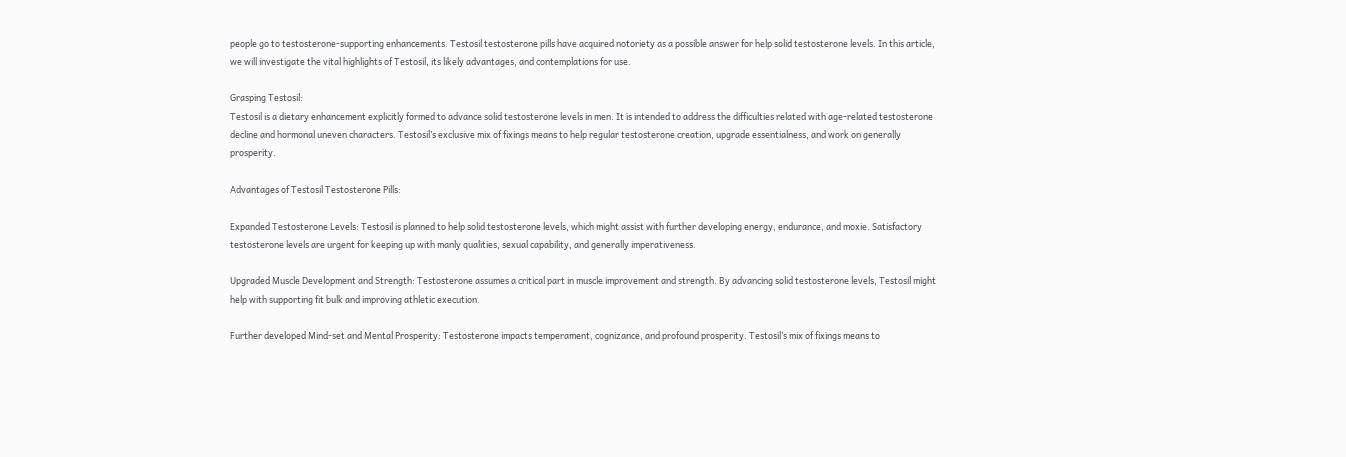people go to testosterone-supporting enhancements. Testosil testosterone pills have acquired notoriety as a possible answer for help solid testosterone levels. In this article, we will investigate the vital highlights of Testosil, its likely advantages, and contemplations for use.

Grasping Testosil:
Testosil is a dietary enhancement explicitly formed to advance solid testosterone levels in men. It is intended to address the difficulties related with age-related testosterone decline and hormonal uneven characters. Testosil’s exclusive mix of fixings means to help regular testosterone creation, upgrade essentialness, and work on generally prosperity.

Advantages of Testosil Testosterone Pills:

Expanded Testosterone Levels: Testosil is planned to help solid testosterone levels, which might assist with further developing energy, endurance, and moxie. Satisfactory testosterone levels are urgent for keeping up with manly qualities, sexual capability, and generally imperativeness.

Upgraded Muscle Development and Strength: Testosterone assumes a critical part in muscle improvement and strength. By advancing solid testosterone levels, Testosil might help with supporting fit bulk and improving athletic execution.

Further developed Mind-set and Mental Prosperity: Testosterone impacts temperament, cognizance, and profound prosperity. Testosil’s mix of fixings means to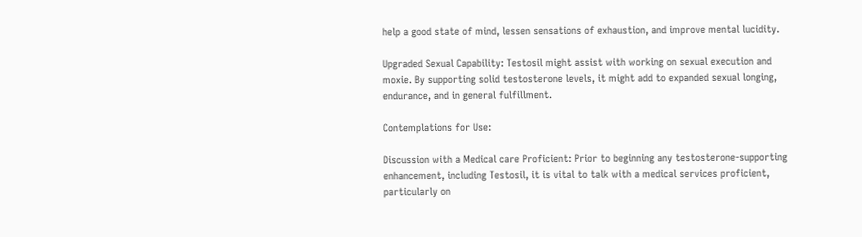help a good state of mind, lessen sensations of exhaustion, and improve mental lucidity.

Upgraded Sexual Capability: Testosil might assist with working on sexual execution and moxie. By supporting solid testosterone levels, it might add to expanded sexual longing, endurance, and in general fulfillment.

Contemplations for Use:

Discussion with a Medical care Proficient: Prior to beginning any testosterone-supporting enhancement, including Testosil, it is vital to talk with a medical services proficient, particularly on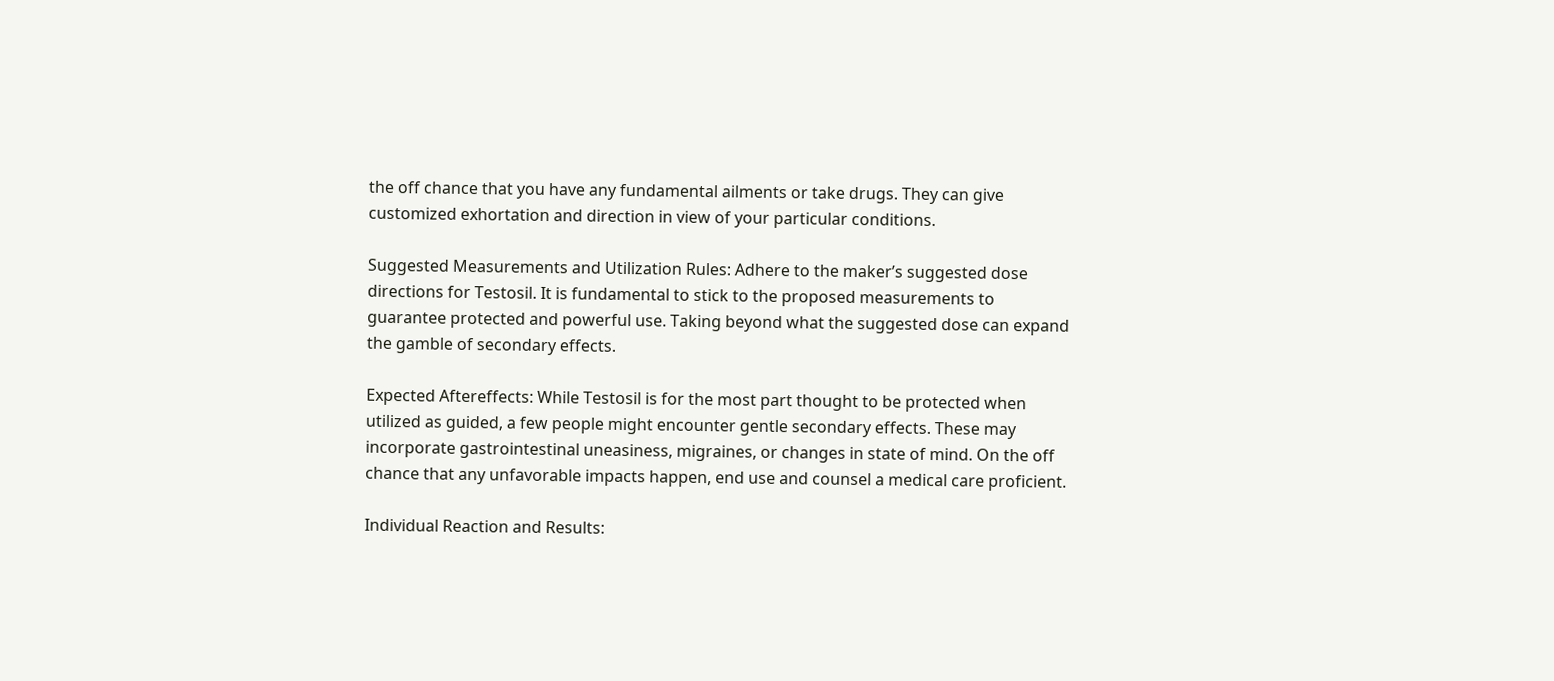the off chance that you have any fundamental ailments or take drugs. They can give customized exhortation and direction in view of your particular conditions.

Suggested Measurements and Utilization Rules: Adhere to the maker’s suggested dose directions for Testosil. It is fundamental to stick to the proposed measurements to guarantee protected and powerful use. Taking beyond what the suggested dose can expand the gamble of secondary effects.

Expected Aftereffects: While Testosil is for the most part thought to be protected when utilized as guided, a few people might encounter gentle secondary effects. These may incorporate gastrointestinal uneasiness, migraines, or changes in state of mind. On the off chance that any unfavorable impacts happen, end use and counsel a medical care proficient.

Individual Reaction and Results: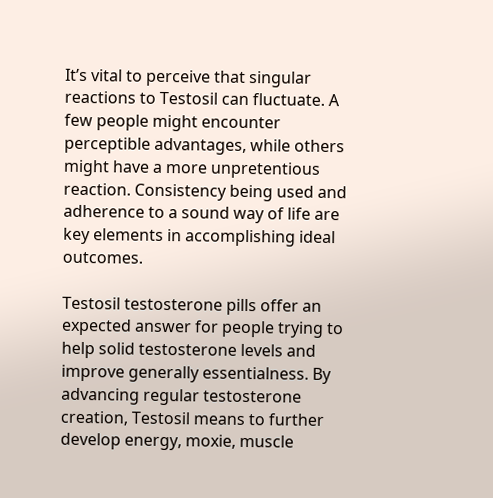It’s vital to perceive that singular reactions to Testosil can fluctuate. A few people might encounter perceptible advantages, while others might have a more unpretentious reaction. Consistency being used and adherence to a sound way of life are key elements in accomplishing ideal outcomes.

Testosil testosterone pills offer an expected answer for people trying to help solid testosterone levels and improve generally essentialness. By advancing regular testosterone creation, Testosil means to further develop energy, moxie, muscle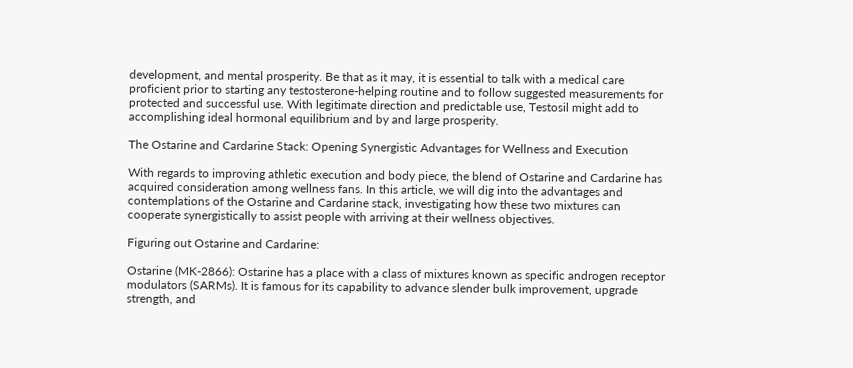development, and mental prosperity. Be that as it may, it is essential to talk with a medical care proficient prior to starting any testosterone-helping routine and to follow suggested measurements for protected and successful use. With legitimate direction and predictable use, Testosil might add to accomplishing ideal hormonal equilibrium and by and large prosperity.

The Ostarine and Cardarine Stack: Opening Synergistic Advantages for Wellness and Execution

With regards to improving athletic execution and body piece, the blend of Ostarine and Cardarine has acquired consideration among wellness fans. In this article, we will dig into the advantages and contemplations of the Ostarine and Cardarine stack, investigating how these two mixtures can cooperate synergistically to assist people with arriving at their wellness objectives.

Figuring out Ostarine and Cardarine:

Ostarine (MK-2866): Ostarine has a place with a class of mixtures known as specific androgen receptor modulators (SARMs). It is famous for its capability to advance slender bulk improvement, upgrade strength, and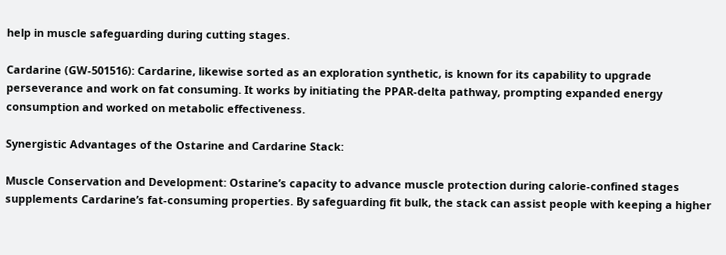help in muscle safeguarding during cutting stages.

Cardarine (GW-501516): Cardarine, likewise sorted as an exploration synthetic, is known for its capability to upgrade perseverance and work on fat consuming. It works by initiating the PPAR-delta pathway, prompting expanded energy consumption and worked on metabolic effectiveness.

Synergistic Advantages of the Ostarine and Cardarine Stack:

Muscle Conservation and Development: Ostarine’s capacity to advance muscle protection during calorie-confined stages supplements Cardarine’s fat-consuming properties. By safeguarding fit bulk, the stack can assist people with keeping a higher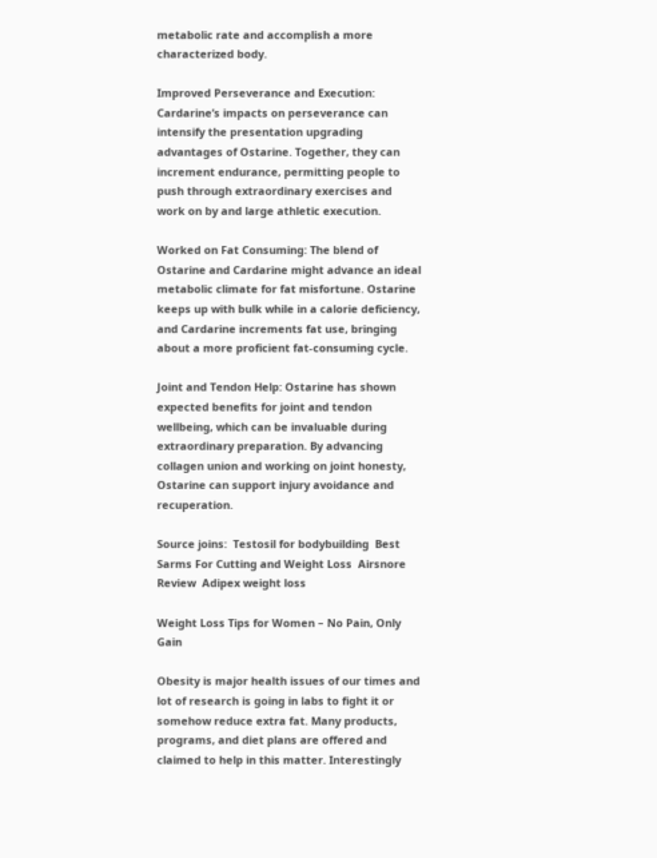metabolic rate and accomplish a more characterized body.

Improved Perseverance and Execution: Cardarine’s impacts on perseverance can intensify the presentation upgrading advantages of Ostarine. Together, they can increment endurance, permitting people to push through extraordinary exercises and work on by and large athletic execution.

Worked on Fat Consuming: The blend of Ostarine and Cardarine might advance an ideal metabolic climate for fat misfortune. Ostarine keeps up with bulk while in a calorie deficiency, and Cardarine increments fat use, bringing about a more proficient fat-consuming cycle.

Joint and Tendon Help: Ostarine has shown expected benefits for joint and tendon wellbeing, which can be invaluable during extraordinary preparation. By advancing collagen union and working on joint honesty, Ostarine can support injury avoidance and recuperation.

Source joins:  Testosil for bodybuilding  Best Sarms For Cutting and Weight Loss  Airsnore Review  Adipex weight loss

Weight Loss Tips for Women – No Pain, Only Gain

Obesity is major health issues of our times and lot of research is going in labs to fight it or somehow reduce extra fat. Many products, programs, and diet plans are offered and claimed to help in this matter. Interestingly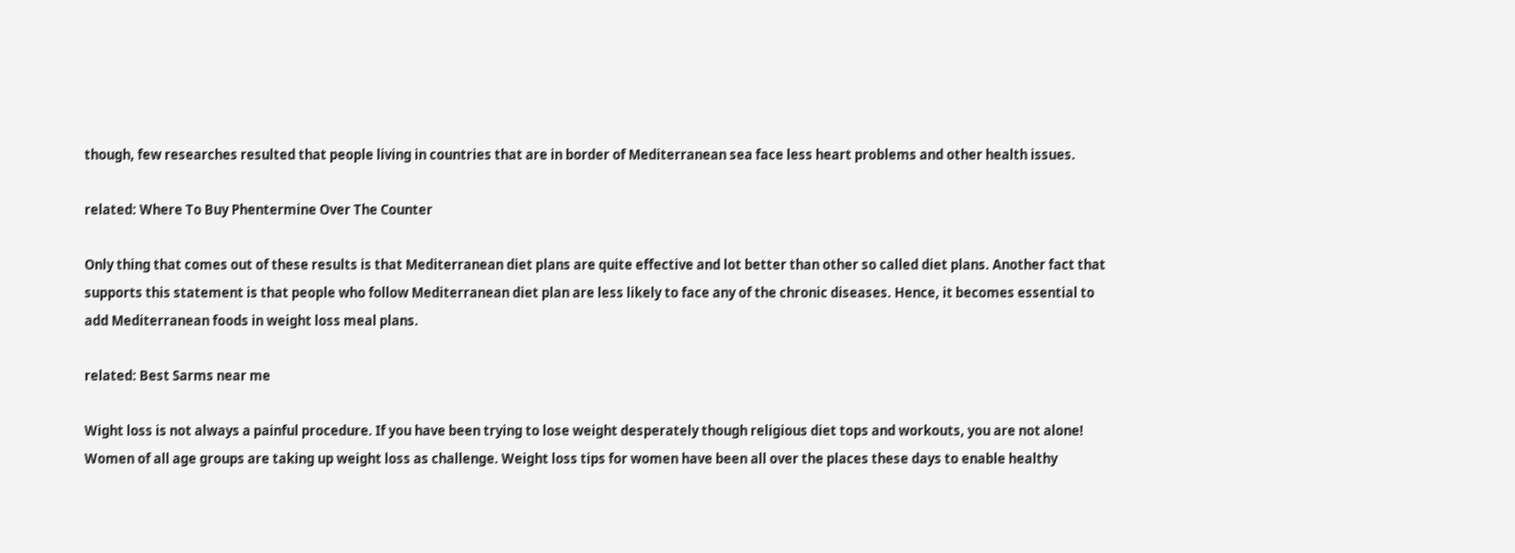though, few researches resulted that people living in countries that are in border of Mediterranean sea face less heart problems and other health issues.

related: Where To Buy Phentermine Over The Counter

Only thing that comes out of these results is that Mediterranean diet plans are quite effective and lot better than other so called diet plans. Another fact that supports this statement is that people who follow Mediterranean diet plan are less likely to face any of the chronic diseases. Hence, it becomes essential to add Mediterranean foods in weight loss meal plans.

related: Best Sarms near me

Wight loss is not always a painful procedure. If you have been trying to lose weight desperately though religious diet tops and workouts, you are not alone! Women of all age groups are taking up weight loss as challenge. Weight loss tips for women have been all over the places these days to enable healthy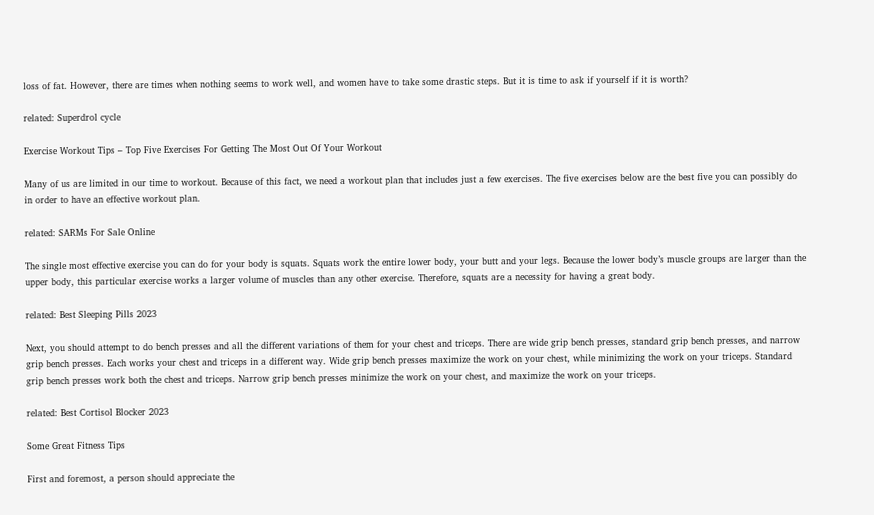loss of fat. However, there are times when nothing seems to work well, and women have to take some drastic steps. But it is time to ask if yourself if it is worth?

related: Superdrol cycle

Exercise Workout Tips – Top Five Exercises For Getting The Most Out Of Your Workout

Many of us are limited in our time to workout. Because of this fact, we need a workout plan that includes just a few exercises. The five exercises below are the best five you can possibly do in order to have an effective workout plan.

related: SARMs For Sale Online

The single most effective exercise you can do for your body is squats. Squats work the entire lower body, your butt and your legs. Because the lower body’s muscle groups are larger than the upper body, this particular exercise works a larger volume of muscles than any other exercise. Therefore, squats are a necessity for having a great body.

related: Best Sleeping Pills 2023

Next, you should attempt to do bench presses and all the different variations of them for your chest and triceps. There are wide grip bench presses, standard grip bench presses, and narrow grip bench presses. Each works your chest and triceps in a different way. Wide grip bench presses maximize the work on your chest, while minimizing the work on your triceps. Standard grip bench presses work both the chest and triceps. Narrow grip bench presses minimize the work on your chest, and maximize the work on your triceps.

related: Best Cortisol Blocker 2023

Some Great Fitness Tips

First and foremost, a person should appreciate the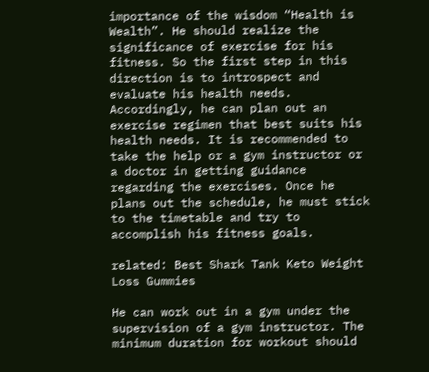importance of the wisdom “Health is Wealth”. He should realize the significance of exercise for his fitness. So the first step in this direction is to introspect and evaluate his health needs. Accordingly, he can plan out an exercise regimen that best suits his health needs. It is recommended to take the help or a gym instructor or a doctor in getting guidance regarding the exercises. Once he plans out the schedule, he must stick to the timetable and try to accomplish his fitness goals.

related: Best Shark Tank Keto Weight Loss Gummies

He can work out in a gym under the supervision of a gym instructor. The minimum duration for workout should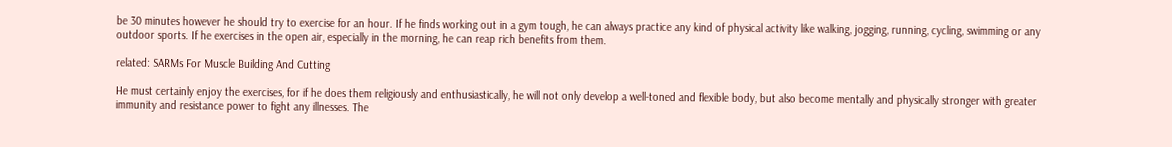be 30 minutes however he should try to exercise for an hour. If he finds working out in a gym tough, he can always practice any kind of physical activity like walking, jogging, running, cycling, swimming or any outdoor sports. If he exercises in the open air, especially in the morning, he can reap rich benefits from them.

related: SARMs For Muscle Building And Cutting

He must certainly enjoy the exercises, for if he does them religiously and enthusiastically, he will not only develop a well-toned and flexible body, but also become mentally and physically stronger with greater immunity and resistance power to fight any illnesses. The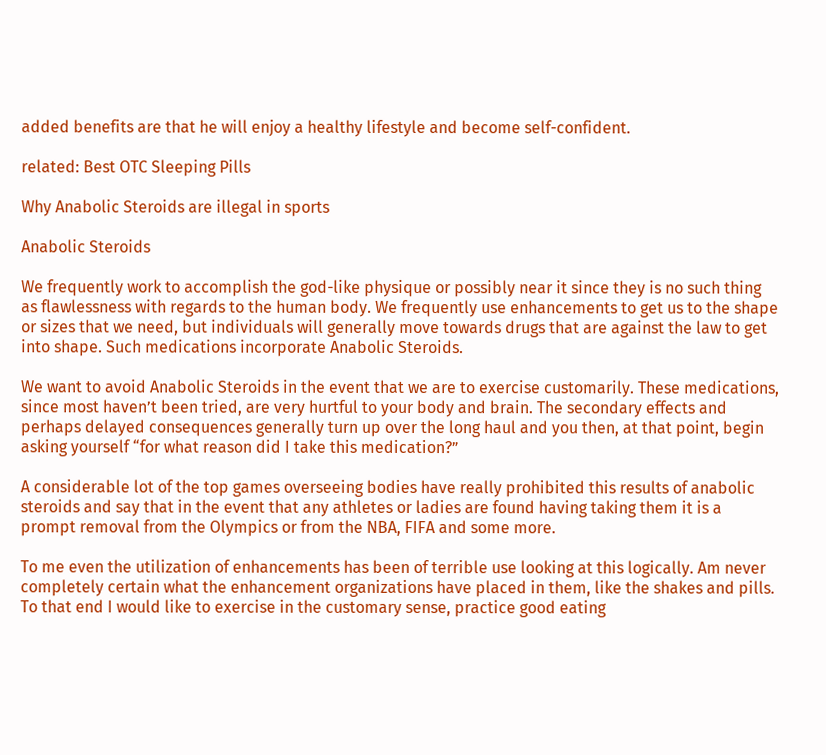added benefits are that he will enjoy a healthy lifestyle and become self-confident.

related: Best OTC Sleeping Pills

Why Anabolic Steroids are illegal in sports

Anabolic Steroids

We frequently work to accomplish the god-like physique or possibly near it since they is no such thing as flawlessness with regards to the human body. We frequently use enhancements to get us to the shape or sizes that we need, but individuals will generally move towards drugs that are against the law to get into shape. Such medications incorporate Anabolic Steroids.

We want to avoid Anabolic Steroids in the event that we are to exercise customarily. These medications, since most haven’t been tried, are very hurtful to your body and brain. The secondary effects and perhaps delayed consequences generally turn up over the long haul and you then, at that point, begin asking yourself “for what reason did I take this medication?”

A considerable lot of the top games overseeing bodies have really prohibited this results of anabolic steroids and say that in the event that any athletes or ladies are found having taking them it is a prompt removal from the Olympics or from the NBA, FIFA and some more.

To me even the utilization of enhancements has been of terrible use looking at this logically. Am never completely certain what the enhancement organizations have placed in them, like the shakes and pills. To that end I would like to exercise in the customary sense, practice good eating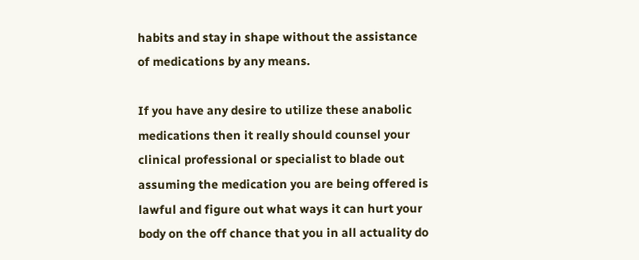habits and stay in shape without the assistance of medications by any means.

If you have any desire to utilize these anabolic medications then it really should counsel your clinical professional or specialist to blade out assuming the medication you are being offered is lawful and figure out what ways it can hurt your body on the off chance that you in all actuality do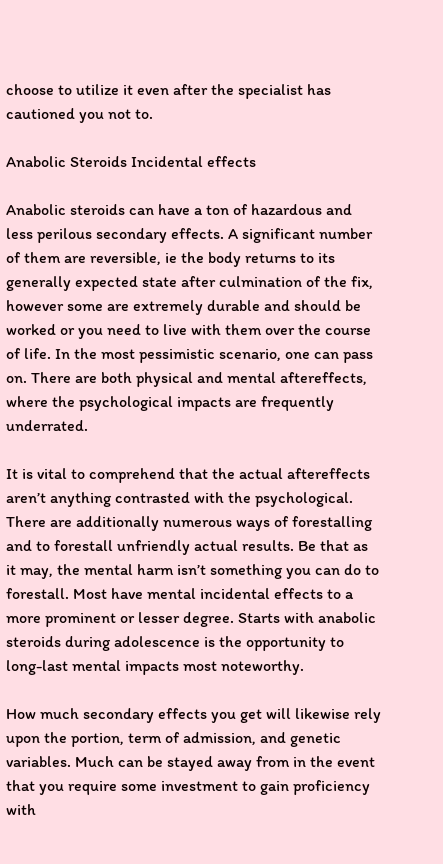choose to utilize it even after the specialist has cautioned you not to.

Anabolic Steroids Incidental effects

Anabolic steroids can have a ton of hazardous and less perilous secondary effects. A significant number of them are reversible, ie the body returns to its generally expected state after culmination of the fix, however some are extremely durable and should be worked or you need to live with them over the course of life. In the most pessimistic scenario, one can pass on. There are both physical and mental aftereffects, where the psychological impacts are frequently underrated.

It is vital to comprehend that the actual aftereffects aren’t anything contrasted with the psychological. There are additionally numerous ways of forestalling and to forestall unfriendly actual results. Be that as it may, the mental harm isn’t something you can do to forestall. Most have mental incidental effects to a more prominent or lesser degree. Starts with anabolic steroids during adolescence is the opportunity to long-last mental impacts most noteworthy.

How much secondary effects you get will likewise rely upon the portion, term of admission, and genetic variables. Much can be stayed away from in the event that you require some investment to gain proficiency with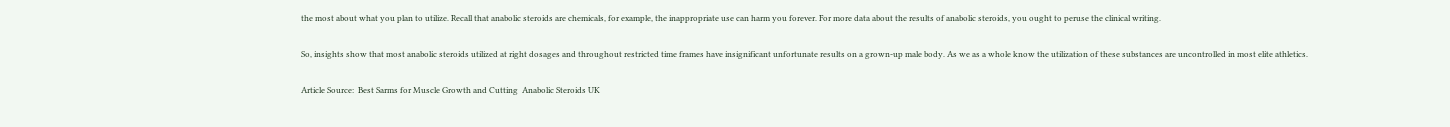the most about what you plan to utilize. Recall that anabolic steroids are chemicals, for example, the inappropriate use can harm you forever. For more data about the results of anabolic steroids, you ought to peruse the clinical writing.

So, insights show that most anabolic steroids utilized at right dosages and throughout restricted time frames have insignificant unfortunate results on a grown-up male body. As we as a whole know the utilization of these substances are uncontrolled in most elite athletics.

Article Source:  Best Sarms for Muscle Growth and Cutting  Anabolic Steroids UK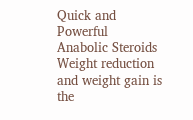Quick and Powerful Anabolic Steroids
Weight reduction and weight gain is the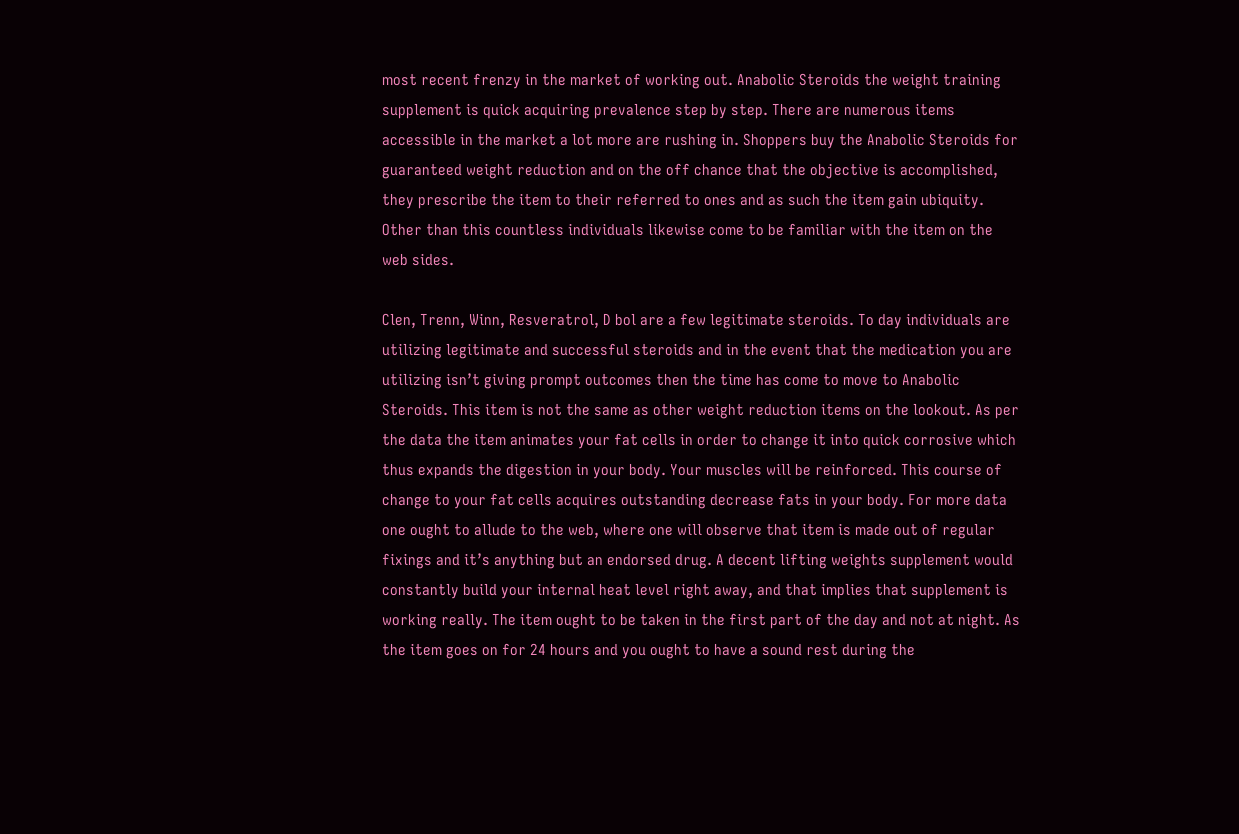most recent frenzy in the market of working out. Anabolic Steroids the weight training supplement is quick acquiring prevalence step by step. There are numerous items accessible in the market a lot more are rushing in. Shoppers buy the Anabolic Steroids for guaranteed weight reduction and on the off chance that the objective is accomplished, they prescribe the item to their referred to ones and as such the item gain ubiquity. Other than this countless individuals likewise come to be familiar with the item on the web sides.

Clen, Trenn, Winn, Resveratrol, D bol are a few legitimate steroids. To day individuals are utilizing legitimate and successful steroids and in the event that the medication you are utilizing isn’t giving prompt outcomes then the time has come to move to Anabolic Steroids. This item is not the same as other weight reduction items on the lookout. As per the data the item animates your fat cells in order to change it into quick corrosive which thus expands the digestion in your body. Your muscles will be reinforced. This course of change to your fat cells acquires outstanding decrease fats in your body. For more data one ought to allude to the web, where one will observe that item is made out of regular fixings and it’s anything but an endorsed drug. A decent lifting weights supplement would constantly build your internal heat level right away, and that implies that supplement is working really. The item ought to be taken in the first part of the day and not at night. As the item goes on for 24 hours and you ought to have a sound rest during the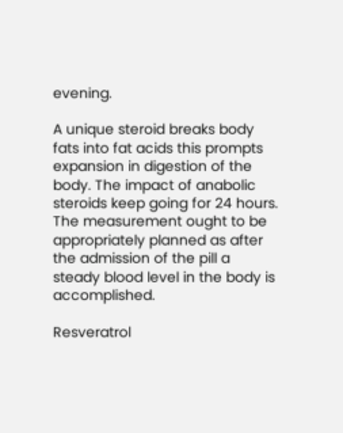evening.

A unique steroid breaks body fats into fat acids this prompts expansion in digestion of the body. The impact of anabolic steroids keep going for 24 hours. The measurement ought to be appropriately planned as after the admission of the pill a steady blood level in the body is accomplished.

Resveratrol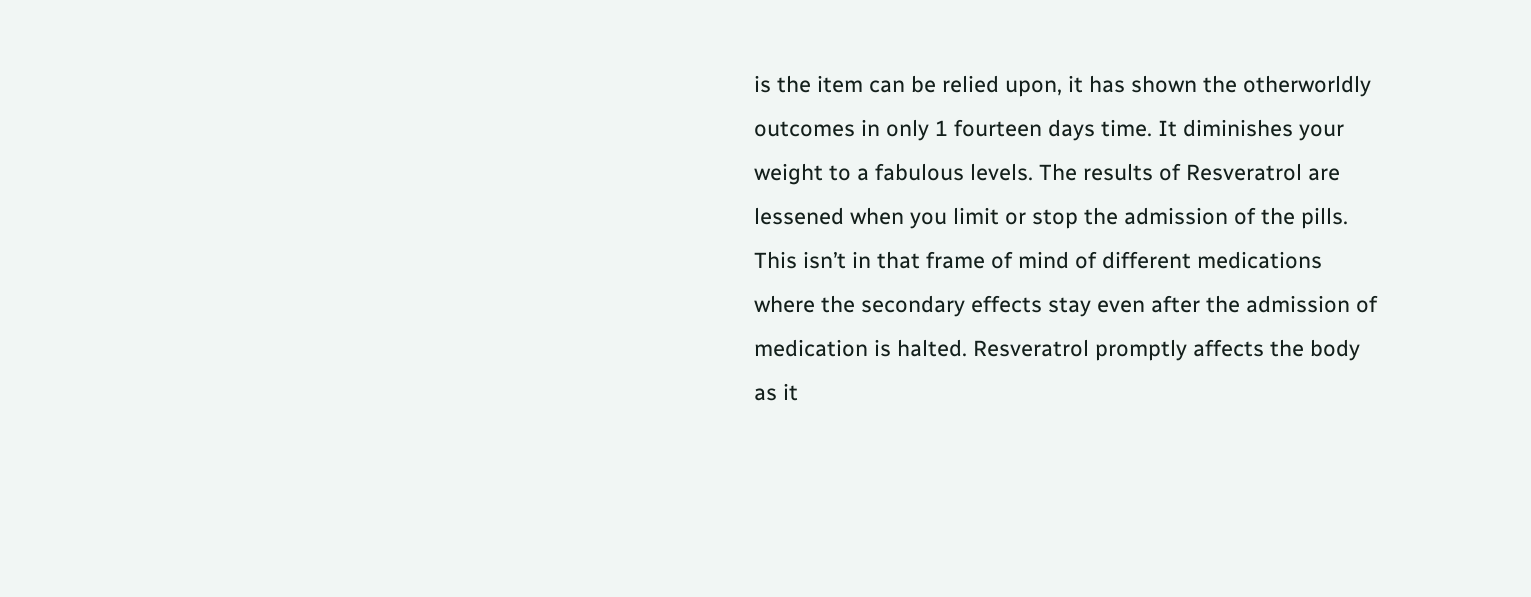is the item can be relied upon, it has shown the otherworldly outcomes in only 1 fourteen days time. It diminishes your weight to a fabulous levels. The results of Resveratrol are lessened when you limit or stop the admission of the pills. This isn’t in that frame of mind of different medications where the secondary effects stay even after the admission of medication is halted. Resveratrol promptly affects the body as it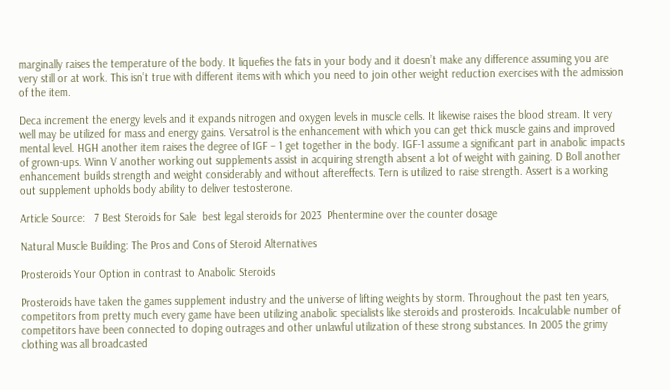marginally raises the temperature of the body. It liquefies the fats in your body and it doesn’t make any difference assuming you are very still or at work. This isn’t true with different items with which you need to join other weight reduction exercises with the admission of the item.

Deca increment the energy levels and it expands nitrogen and oxygen levels in muscle cells. It likewise raises the blood stream. It very well may be utilized for mass and energy gains. Versatrol is the enhancement with which you can get thick muscle gains and improved mental level. HGH another item raises the degree of IGF – 1 get together in the body. IGF-1 assume a significant part in anabolic impacts of grown-ups. Winn V another working out supplements assist in acquiring strength absent a lot of weight with gaining. D Boll another enhancement builds strength and weight considerably and without aftereffects. Tern is utilized to raise strength. Assert is a working out supplement upholds body ability to deliver testosterone.

Article Source:   7 Best Steroids for Sale  best legal steroids for 2023  Phentermine over the counter dosage

Natural Muscle Building: The Pros and Cons of Steroid Alternatives

Prosteroids Your Option in contrast to Anabolic Steroids

Prosteroids have taken the games supplement industry and the universe of lifting weights by storm. Throughout the past ten years, competitors from pretty much every game have been utilizing anabolic specialists like steroids and prosteroids. Incalculable number of competitors have been connected to doping outrages and other unlawful utilization of these strong substances. In 2005 the grimy clothing was all broadcasted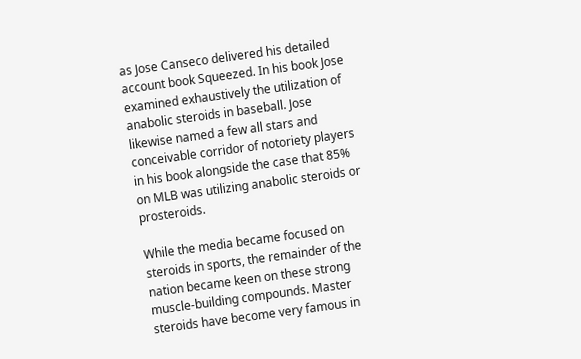as Jose Canseco delivered his detailed account book Squeezed. In his book Jose examined exhaustively the utilization of anabolic steroids in baseball. Jose likewise named a few all stars and conceivable corridor of notoriety players in his book alongside the case that 85% on MLB was utilizing anabolic steroids or prosteroids.

While the media became focused on steroids in sports, the remainder of the nation became keen on these strong muscle-building compounds. Master steroids have become very famous in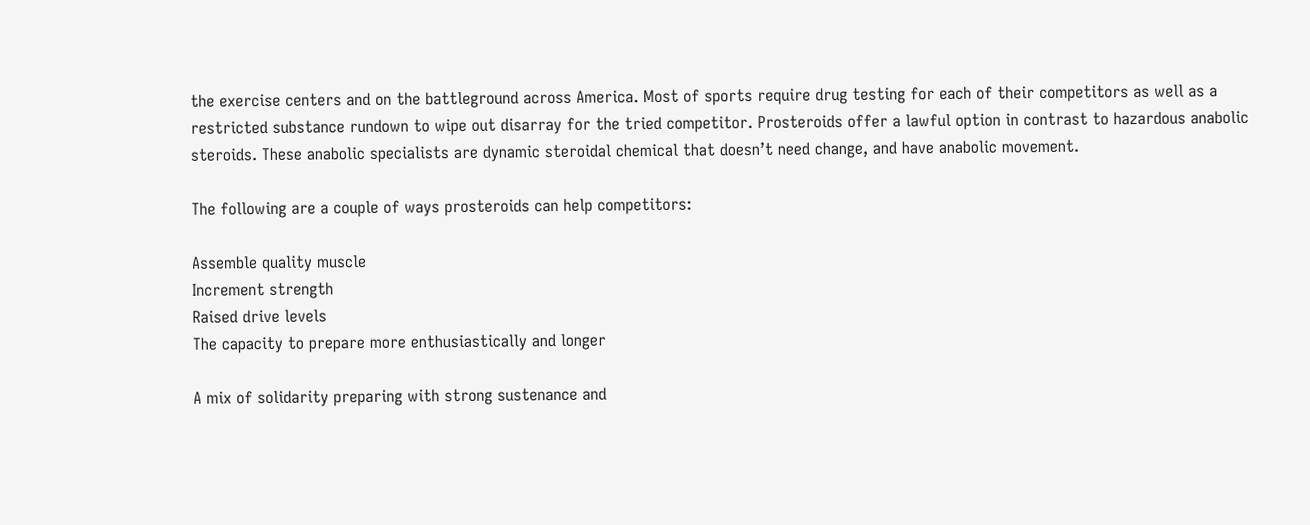the exercise centers and on the battleground across America. Most of sports require drug testing for each of their competitors as well as a restricted substance rundown to wipe out disarray for the tried competitor. Prosteroids offer a lawful option in contrast to hazardous anabolic steroids. These anabolic specialists are dynamic steroidal chemical that doesn’t need change, and have anabolic movement.

The following are a couple of ways prosteroids can help competitors:

Assemble quality muscle
Increment strength
Raised drive levels
The capacity to prepare more enthusiastically and longer

A mix of solidarity preparing with strong sustenance and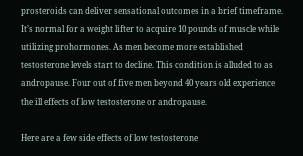prosteroids can deliver sensational outcomes in a brief timeframe. It’s normal for a weight lifter to acquire 10 pounds of muscle while utilizing prohormones. As men become more established testosterone levels start to decline. This condition is alluded to as andropause. Four out of five men beyond 40 years old experience the ill effects of low testosterone or andropause.

Here are a few side effects of low testosterone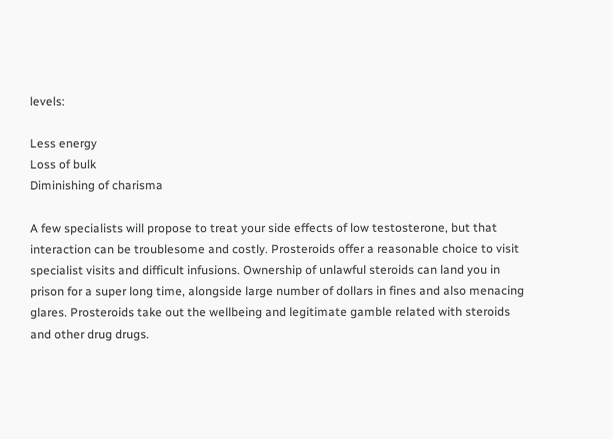levels:

Less energy
Loss of bulk
Diminishing of charisma

A few specialists will propose to treat your side effects of low testosterone, but that interaction can be troublesome and costly. Prosteroids offer a reasonable choice to visit specialist visits and difficult infusions. Ownership of unlawful steroids can land you in prison for a super long time, alongside large number of dollars in fines and also menacing glares. Prosteroids take out the wellbeing and legitimate gamble related with steroids and other drug drugs.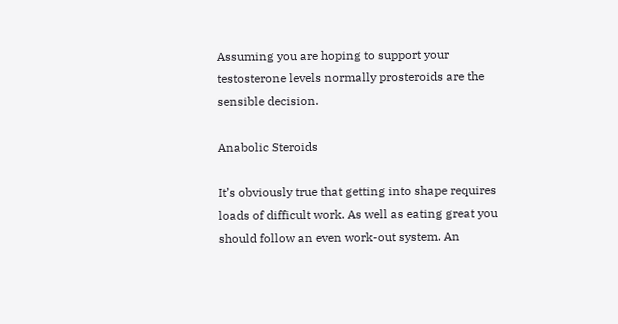Assuming you are hoping to support your testosterone levels normally prosteroids are the sensible decision.

Anabolic Steroids

It’s obviously true that getting into shape requires loads of difficult work. As well as eating great you should follow an even work-out system. An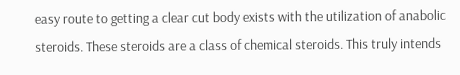easy route to getting a clear cut body exists with the utilization of anabolic steroids. These steroids are a class of chemical steroids. This truly intends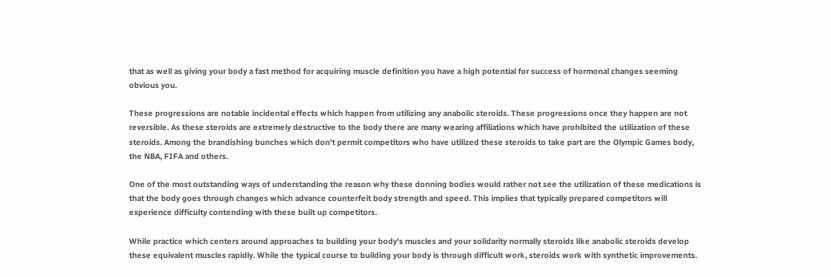that as well as giving your body a fast method for acquiring muscle definition you have a high potential for success of hormonal changes seeming obvious you.

These progressions are notable incidental effects which happen from utilizing any anabolic steroids. These progressions once they happen are not reversible. As these steroids are extremely destructive to the body there are many wearing affiliations which have prohibited the utilization of these steroids. Among the brandishing bunches which don’t permit competitors who have utilized these steroids to take part are the Olympic Games body, the NBA, FIFA and others.

One of the most outstanding ways of understanding the reason why these donning bodies would rather not see the utilization of these medications is that the body goes through changes which advance counterfeit body strength and speed. This implies that typically prepared competitors will experience difficulty contending with these built up competitors.

While practice which centers around approaches to building your body’s muscles and your solidarity normally steroids like anabolic steroids develop these equivalent muscles rapidly. While the typical course to building your body is through difficult work, steroids work with synthetic improvements.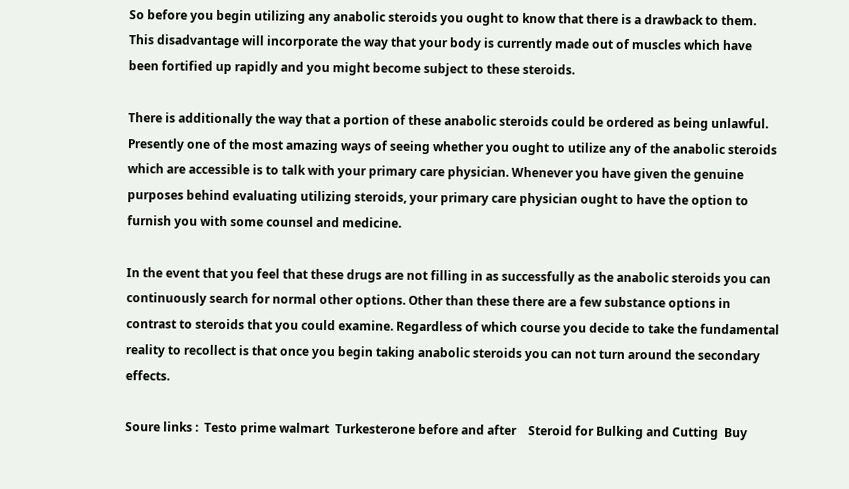So before you begin utilizing any anabolic steroids you ought to know that there is a drawback to them. This disadvantage will incorporate the way that your body is currently made out of muscles which have been fortified up rapidly and you might become subject to these steroids.

There is additionally the way that a portion of these anabolic steroids could be ordered as being unlawful. Presently one of the most amazing ways of seeing whether you ought to utilize any of the anabolic steroids which are accessible is to talk with your primary care physician. Whenever you have given the genuine purposes behind evaluating utilizing steroids, your primary care physician ought to have the option to furnish you with some counsel and medicine.

In the event that you feel that these drugs are not filling in as successfully as the anabolic steroids you can continuously search for normal other options. Other than these there are a few substance options in contrast to steroids that you could examine. Regardless of which course you decide to take the fundamental reality to recollect is that once you begin taking anabolic steroids you can not turn around the secondary effects.

Soure links :  Testo prime walmart  Turkesterone before and after    Steroid for Bulking and Cutting  Buy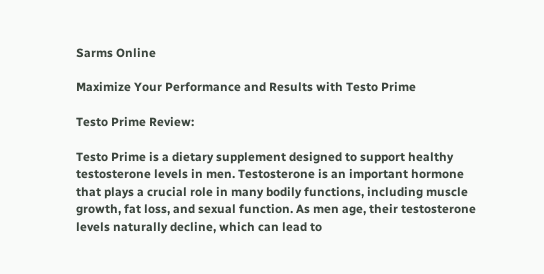Sarms Online

Maximize Your Performance and Results with Testo Prime

Testo Prime Review:

Testo Prime is a dietary supplement designed to support healthy testosterone levels in men. Testosterone is an important hormone that plays a crucial role in many bodily functions, including muscle growth, fat loss, and sexual function. As men age, their testosterone levels naturally decline, which can lead to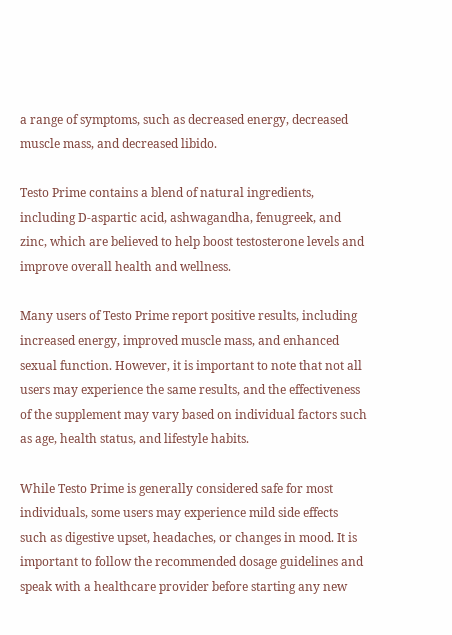a range of symptoms, such as decreased energy, decreased muscle mass, and decreased libido.

Testo Prime contains a blend of natural ingredients, including D-aspartic acid, ashwagandha, fenugreek, and zinc, which are believed to help boost testosterone levels and improve overall health and wellness.

Many users of Testo Prime report positive results, including increased energy, improved muscle mass, and enhanced sexual function. However, it is important to note that not all users may experience the same results, and the effectiveness of the supplement may vary based on individual factors such as age, health status, and lifestyle habits.

While Testo Prime is generally considered safe for most individuals, some users may experience mild side effects such as digestive upset, headaches, or changes in mood. It is important to follow the recommended dosage guidelines and speak with a healthcare provider before starting any new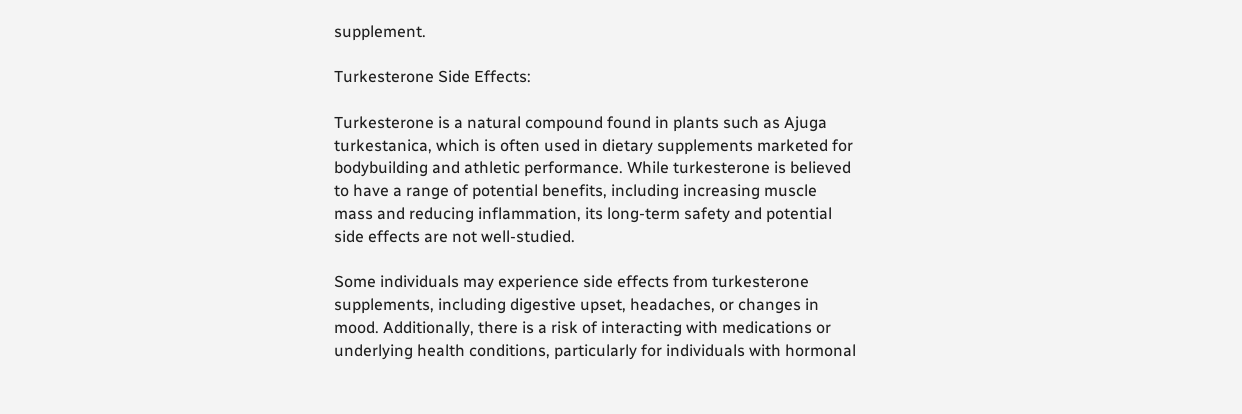supplement.

Turkesterone Side Effects:

Turkesterone is a natural compound found in plants such as Ajuga turkestanica, which is often used in dietary supplements marketed for bodybuilding and athletic performance. While turkesterone is believed to have a range of potential benefits, including increasing muscle mass and reducing inflammation, its long-term safety and potential side effects are not well-studied.

Some individuals may experience side effects from turkesterone supplements, including digestive upset, headaches, or changes in mood. Additionally, there is a risk of interacting with medications or underlying health conditions, particularly for individuals with hormonal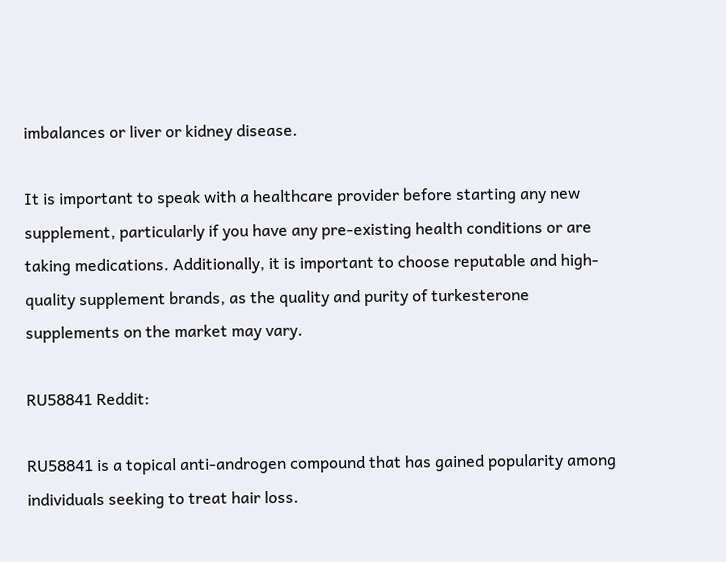imbalances or liver or kidney disease.

It is important to speak with a healthcare provider before starting any new supplement, particularly if you have any pre-existing health conditions or are taking medications. Additionally, it is important to choose reputable and high-quality supplement brands, as the quality and purity of turkesterone supplements on the market may vary.

RU58841 Reddit:

RU58841 is a topical anti-androgen compound that has gained popularity among individuals seeking to treat hair loss.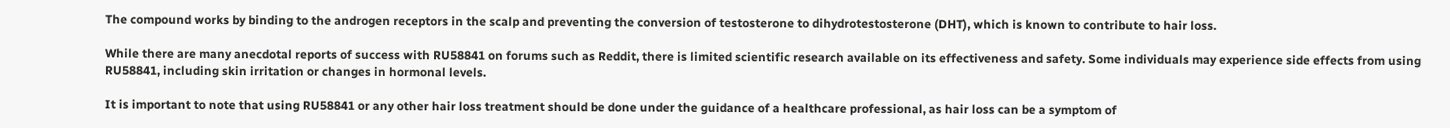The compound works by binding to the androgen receptors in the scalp and preventing the conversion of testosterone to dihydrotestosterone (DHT), which is known to contribute to hair loss.

While there are many anecdotal reports of success with RU58841 on forums such as Reddit, there is limited scientific research available on its effectiveness and safety. Some individuals may experience side effects from using RU58841, including skin irritation or changes in hormonal levels.

It is important to note that using RU58841 or any other hair loss treatment should be done under the guidance of a healthcare professional, as hair loss can be a symptom of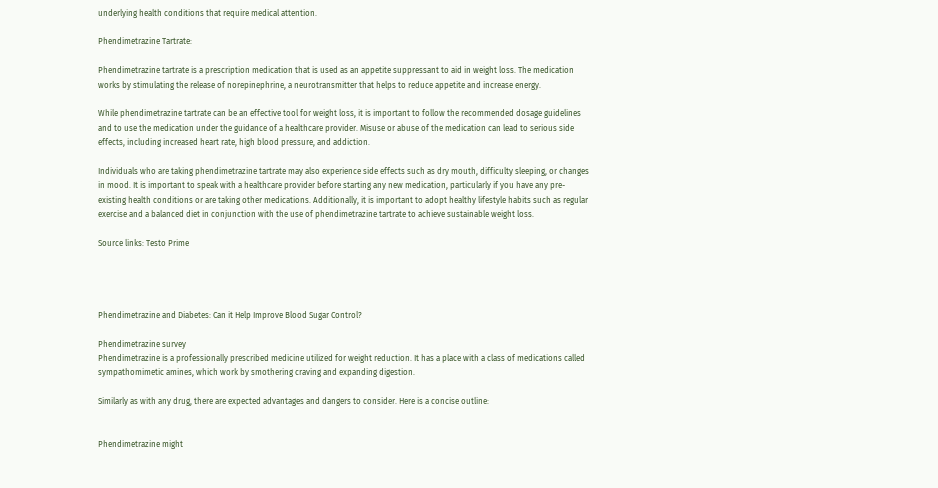underlying health conditions that require medical attention.

Phendimetrazine Tartrate:

Phendimetrazine tartrate is a prescription medication that is used as an appetite suppressant to aid in weight loss. The medication works by stimulating the release of norepinephrine, a neurotransmitter that helps to reduce appetite and increase energy.

While phendimetrazine tartrate can be an effective tool for weight loss, it is important to follow the recommended dosage guidelines and to use the medication under the guidance of a healthcare provider. Misuse or abuse of the medication can lead to serious side effects, including increased heart rate, high blood pressure, and addiction.

Individuals who are taking phendimetrazine tartrate may also experience side effects such as dry mouth, difficulty sleeping, or changes in mood. It is important to speak with a healthcare provider before starting any new medication, particularly if you have any pre-existing health conditions or are taking other medications. Additionally, it is important to adopt healthy lifestyle habits such as regular exercise and a balanced diet in conjunction with the use of phendimetrazine tartrate to achieve sustainable weight loss.

Source links: Testo Prime




Phendimetrazine and Diabetes: Can it Help Improve Blood Sugar Control?

Phendimetrazine survey
Phendimetrazine is a professionally prescribed medicine utilized for weight reduction. It has a place with a class of medications called sympathomimetic amines, which work by smothering craving and expanding digestion.

Similarly as with any drug, there are expected advantages and dangers to consider. Here is a concise outline:


Phendimetrazine might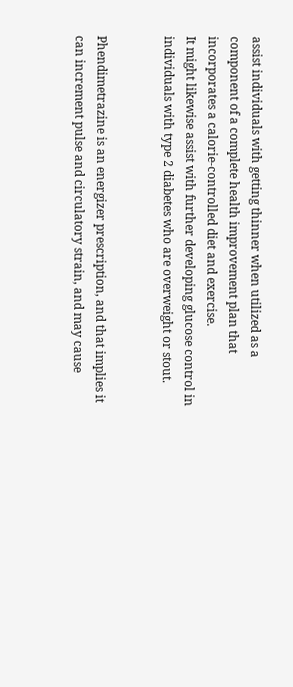assist individuals with getting thinner when utilized as a component of a complete health improvement plan that incorporates a calorie-controlled diet and exercise.
It might likewise assist with further developing glucose control in individuals with type 2 diabetes who are overweight or stout.


Phendimetrazine is an energizer prescription, and that implies it can increment pulse and circulatory strain, and may cause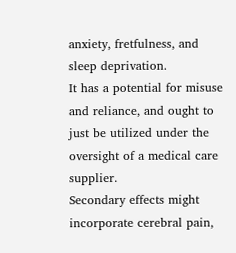anxiety, fretfulness, and sleep deprivation.
It has a potential for misuse and reliance, and ought to just be utilized under the oversight of a medical care supplier.
Secondary effects might incorporate cerebral pain,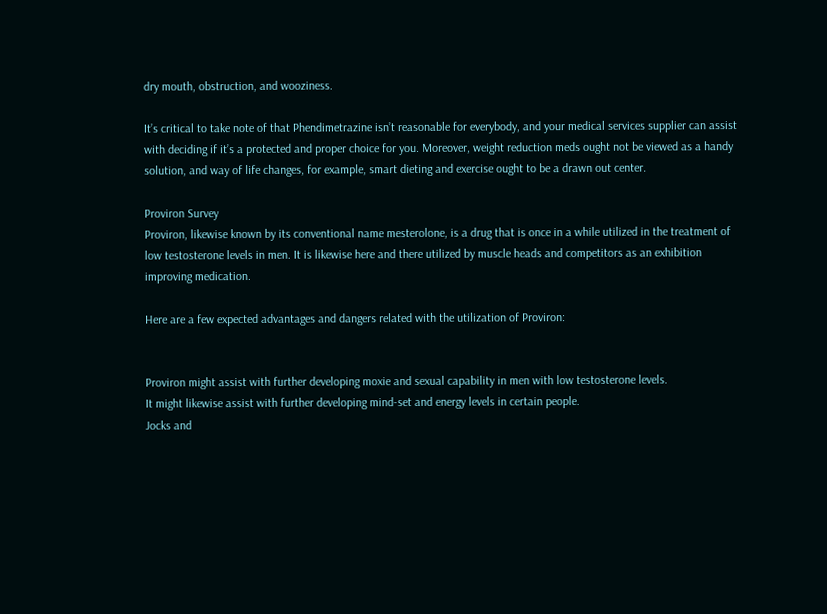dry mouth, obstruction, and wooziness.

It’s critical to take note of that Phendimetrazine isn’t reasonable for everybody, and your medical services supplier can assist with deciding if it’s a protected and proper choice for you. Moreover, weight reduction meds ought not be viewed as a handy solution, and way of life changes, for example, smart dieting and exercise ought to be a drawn out center.

Proviron Survey
Proviron, likewise known by its conventional name mesterolone, is a drug that is once in a while utilized in the treatment of low testosterone levels in men. It is likewise here and there utilized by muscle heads and competitors as an exhibition improving medication.

Here are a few expected advantages and dangers related with the utilization of Proviron:


Proviron might assist with further developing moxie and sexual capability in men with low testosterone levels.
It might likewise assist with further developing mind-set and energy levels in certain people.
Jocks and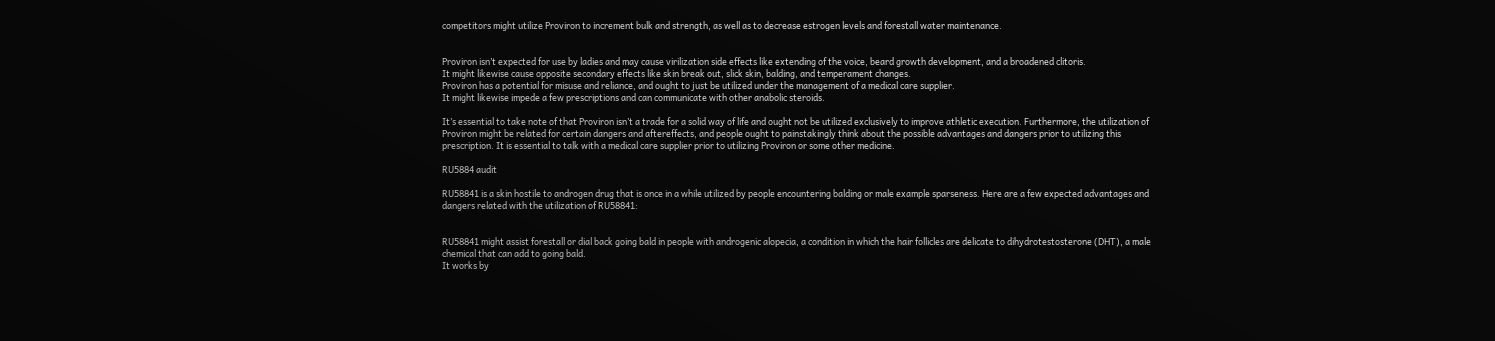competitors might utilize Proviron to increment bulk and strength, as well as to decrease estrogen levels and forestall water maintenance.


Proviron isn’t expected for use by ladies and may cause virilization side effects like extending of the voice, beard growth development, and a broadened clitoris.
It might likewise cause opposite secondary effects like skin break out, slick skin, balding, and temperament changes.
Proviron has a potential for misuse and reliance, and ought to just be utilized under the management of a medical care supplier.
It might likewise impede a few prescriptions and can communicate with other anabolic steroids.

It’s essential to take note of that Proviron isn’t a trade for a solid way of life and ought not be utilized exclusively to improve athletic execution. Furthermore, the utilization of Proviron might be related for certain dangers and aftereffects, and people ought to painstakingly think about the possible advantages and dangers prior to utilizing this prescription. It is essential to talk with a medical care supplier prior to utilizing Proviron or some other medicine.

RU5884 audit

RU58841 is a skin hostile to androgen drug that is once in a while utilized by people encountering balding or male example sparseness. Here are a few expected advantages and dangers related with the utilization of RU58841:


RU58841 might assist forestall or dial back going bald in people with androgenic alopecia, a condition in which the hair follicles are delicate to dihydrotestosterone (DHT), a male chemical that can add to going bald.
It works by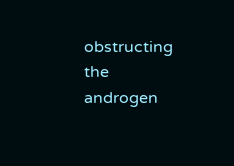obstructing the androgen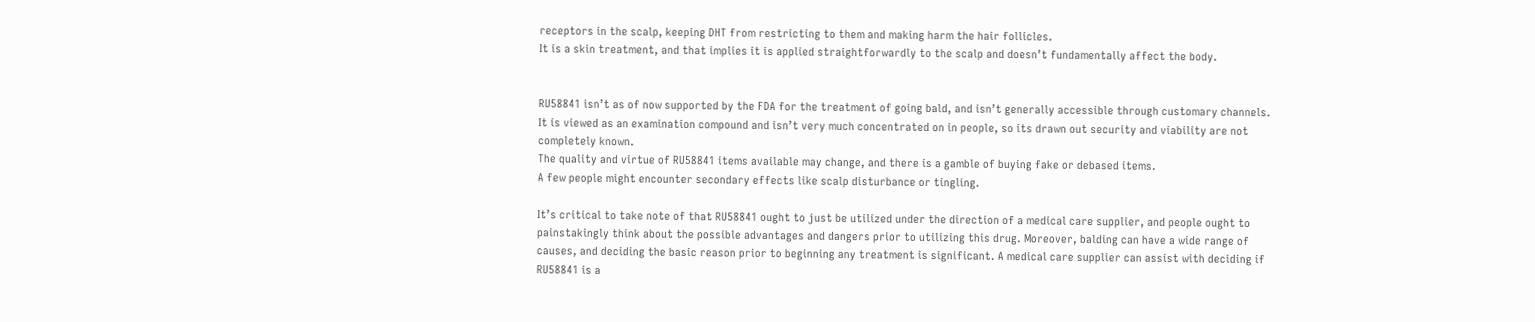receptors in the scalp, keeping DHT from restricting to them and making harm the hair follicles.
It is a skin treatment, and that implies it is applied straightforwardly to the scalp and doesn’t fundamentally affect the body.


RU58841 isn’t as of now supported by the FDA for the treatment of going bald, and isn’t generally accessible through customary channels.
It is viewed as an examination compound and isn’t very much concentrated on in people, so its drawn out security and viability are not completely known.
The quality and virtue of RU58841 items available may change, and there is a gamble of buying fake or debased items.
A few people might encounter secondary effects like scalp disturbance or tingling.

It’s critical to take note of that RU58841 ought to just be utilized under the direction of a medical care supplier, and people ought to painstakingly think about the possible advantages and dangers prior to utilizing this drug. Moreover, balding can have a wide range of causes, and deciding the basic reason prior to beginning any treatment is significant. A medical care supplier can assist with deciding if RU58841 is a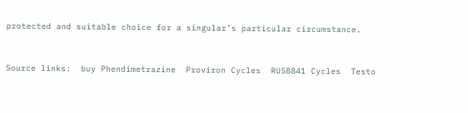protected and suitable choice for a singular’s particular circumstance.


Source links:  buy Phendimetrazine  Proviron Cycles  RU58841 Cycles  Testo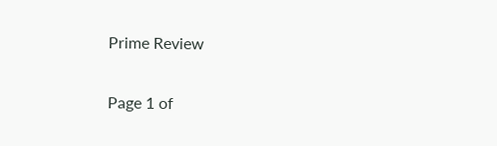Prime Review

Page 1 of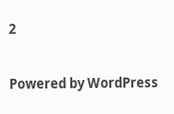2

Powered by WordPress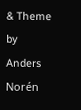& Theme by Anders Norén